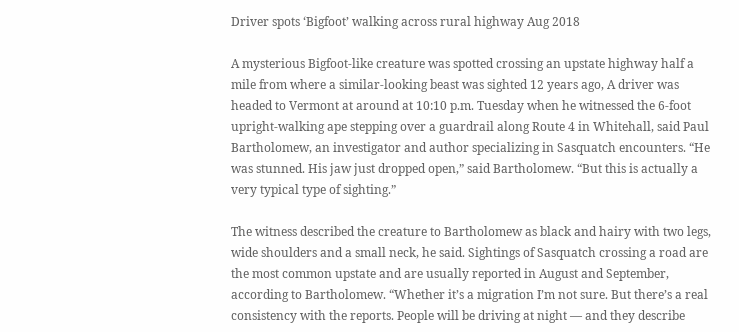Driver spots ‘Bigfoot’ walking across rural highway Aug 2018

A mysterious Bigfoot-like creature was spotted crossing an upstate highway half a mile from where a similar-looking beast was sighted 12 years ago, A driver was headed to Vermont at around at 10:10 p.m. Tuesday when he witnessed the 6-foot upright-walking ape stepping over a guardrail along Route 4 in Whitehall, said Paul Bartholomew, an investigator and author specializing in Sasquatch encounters. “He was stunned. His jaw just dropped open,” said Bartholomew. “But this is actually a very typical type of sighting.”

The witness described the creature to Bartholomew as black and hairy with two legs, wide shoulders and a small neck, he said. Sightings of Sasquatch crossing a road are the most common upstate and are usually reported in August and September, according to Bartholomew. “Whether it’s a migration I’m not sure. But there’s a real consistency with the reports. People will be driving at night — and they describe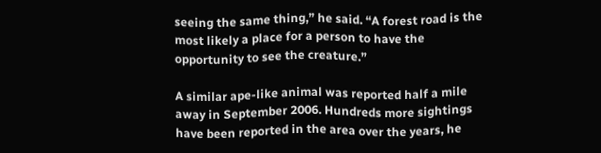seeing the same thing,” he said. “A forest road is the most likely a place for a person to have the opportunity to see the creature.”

A similar ape-like animal was reported half a mile away in September 2006. Hundreds more sightings have been reported in the area over the years, he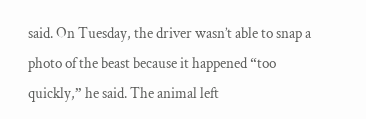said. On Tuesday, the driver wasn’t able to snap a photo of the beast because it happened “too quickly,” he said. The animal left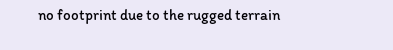no footprint due to the rugged terrain